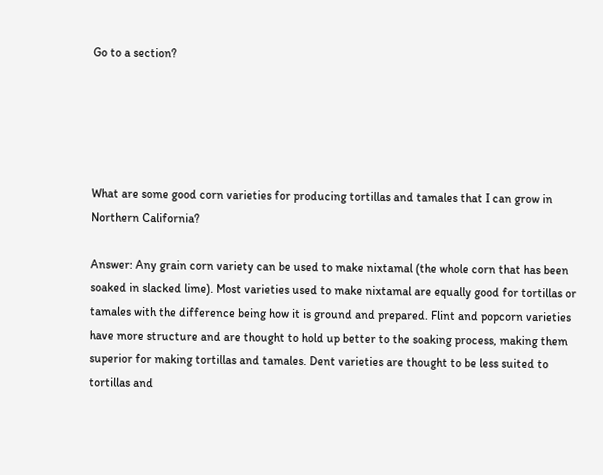Go to a section?





What are some good corn varieties for producing tortillas and tamales that I can grow in Northern California?

Answer: Any grain corn variety can be used to make nixtamal (the whole corn that has been soaked in slacked lime). Most varieties used to make nixtamal are equally good for tortillas or tamales with the difference being how it is ground and prepared. Flint and popcorn varieties have more structure and are thought to hold up better to the soaking process, making them superior for making tortillas and tamales. Dent varieties are thought to be less suited to tortillas and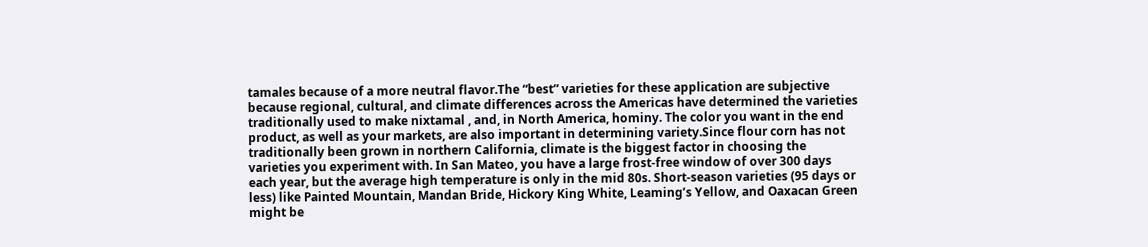tamales because of a more neutral flavor.The “best” varieties for these application are subjective because regional, cultural, and climate differences across the Americas have determined the varieties traditionally used to make nixtamal , and, in North America, hominy. The color you want in the end product, as well as your markets, are also important in determining variety.Since flour corn has not traditionally been grown in northern California, climate is the biggest factor in choosing the varieties you experiment with. In San Mateo, you have a large frost-free window of over 300 days each year, but the average high temperature is only in the mid 80s. Short-season varieties (95 days or less) like Painted Mountain, Mandan Bride, Hickory King White, Leaming’s Yellow, and Oaxacan Green might be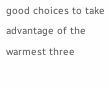good choices to take advantage of the warmest three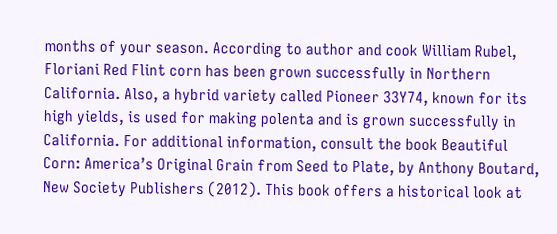months of your season. According to author and cook William Rubel, Floriani Red Flint corn has been grown successfully in Northern California. Also, a hybrid variety called Pioneer 33Y74, known for its high yields, is used for making polenta and is grown successfully in California. For additional information, consult the book Beautiful Corn: America’s Original Grain from Seed to Plate, by Anthony Boutard, New Society Publishers (2012). This book offers a historical look at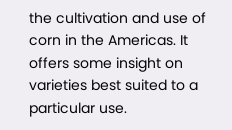the cultivation and use of corn in the Americas. It offers some insight on varieties best suited to a particular use.